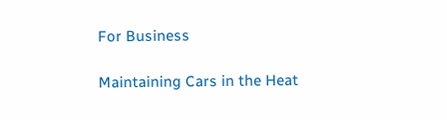For Business

Maintaining Cars in the Heat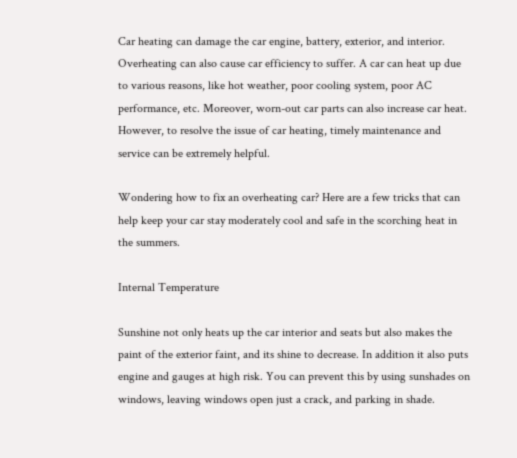Car heating can damage the car engine, battery, exterior, and interior. Overheating can also cause car efficiency to suffer. A car can heat up due to various reasons, like hot weather, poor cooling system, poor AC performance, etc. Moreover, worn-out car parts can also increase car heat. However, to resolve the issue of car heating, timely maintenance and service can be extremely helpful.

Wondering how to fix an overheating car? Here are a few tricks that can help keep your car stay moderately cool and safe in the scorching heat in the summers.

Internal Temperature

Sunshine not only heats up the car interior and seats but also makes the paint of the exterior faint, and its shine to decrease. In addition it also puts engine and gauges at high risk. You can prevent this by using sunshades on windows, leaving windows open just a crack, and parking in shade.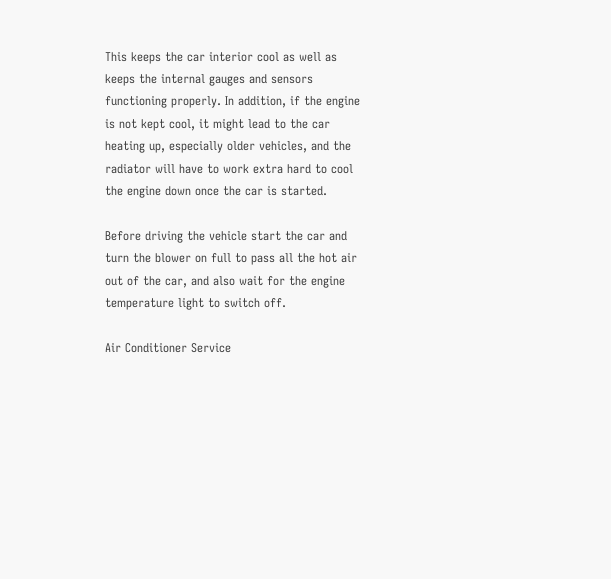This keeps the car interior cool as well as keeps the internal gauges and sensors functioning properly. In addition, if the engine is not kept cool, it might lead to the car heating up, especially older vehicles, and the radiator will have to work extra hard to cool the engine down once the car is started.

Before driving the vehicle start the car and turn the blower on full to pass all the hot air out of the car, and also wait for the engine temperature light to switch off.

Air Conditioner Service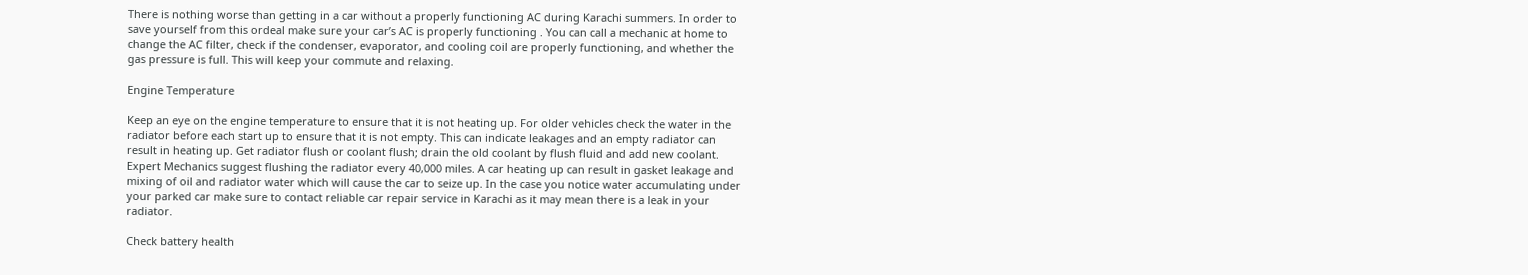There is nothing worse than getting in a car without a properly functioning AC during Karachi summers. In order to save yourself from this ordeal make sure your car’s AC is properly functioning . You can call a mechanic at home to change the AC filter, check if the condenser, evaporator, and cooling coil are properly functioning, and whether the gas pressure is full. This will keep your commute and relaxing.

Engine Temperature

Keep an eye on the engine temperature to ensure that it is not heating up. For older vehicles check the water in the radiator before each start up to ensure that it is not empty. This can indicate leakages and an empty radiator can result in heating up. Get radiator flush or coolant flush; drain the old coolant by flush fluid and add new coolant. Expert Mechanics suggest flushing the radiator every 40,000 miles. A car heating up can result in gasket leakage and mixing of oil and radiator water which will cause the car to seize up. In the case you notice water accumulating under your parked car make sure to contact reliable car repair service in Karachi as it may mean there is a leak in your radiator.

Check battery health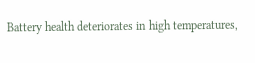Battery health deteriorates in high temperatures,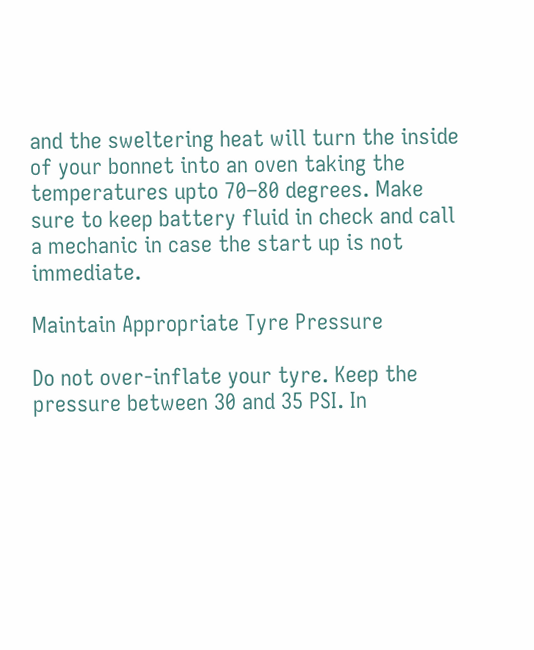and the sweltering heat will turn the inside of your bonnet into an oven taking the temperatures upto 70–80 degrees. Make sure to keep battery fluid in check and call a mechanic in case the start up is not immediate.

Maintain Appropriate Tyre Pressure

Do not over-inflate your tyre. Keep the pressure between 30 and 35 PSI. In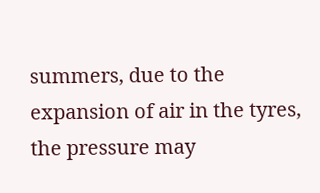summers, due to the expansion of air in the tyres, the pressure may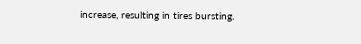increase, resulting in tires bursting.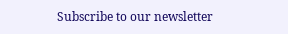Subscribe to our newsletter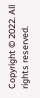Copyright © 2022. All rights reserved.